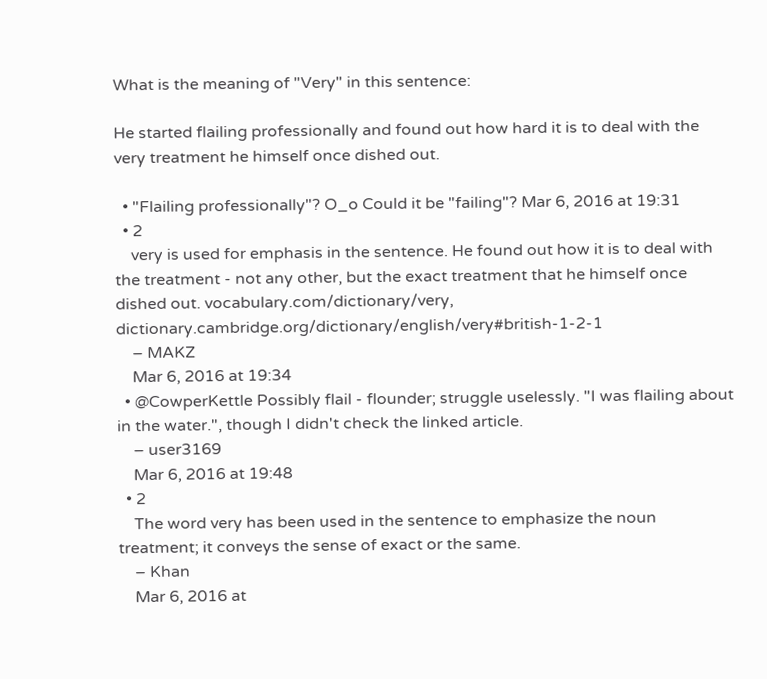What is the meaning of "Very" in this sentence:

He started flailing professionally and found out how hard it is to deal with the very treatment he himself once dished out.

  • "Flailing professionally"? O_o Could it be "failing"? Mar 6, 2016 at 19:31
  • 2
    very is used for emphasis in the sentence. He found out how it is to deal with the treatment - not any other, but the exact treatment that he himself once dished out. vocabulary.com/dictionary/very, dictionary.cambridge.org/dictionary/english/very#british-1-2-1
    – MAKZ
    Mar 6, 2016 at 19:34
  • @CowperKettle Possibly flail - flounder; struggle uselessly. "I was flailing about in the water.", though I didn't check the linked article.
    – user3169
    Mar 6, 2016 at 19:48
  • 2
    The word very has been used in the sentence to emphasize the noun treatment; it conveys the sense of exact or the same.
    – Khan
    Mar 6, 2016 at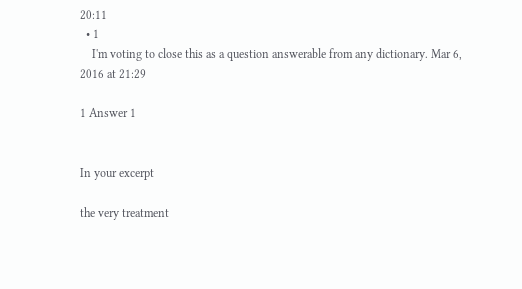20:11
  • 1
    I'm voting to close this as a question answerable from any dictionary. Mar 6, 2016 at 21:29

1 Answer 1


In your excerpt

the very treatment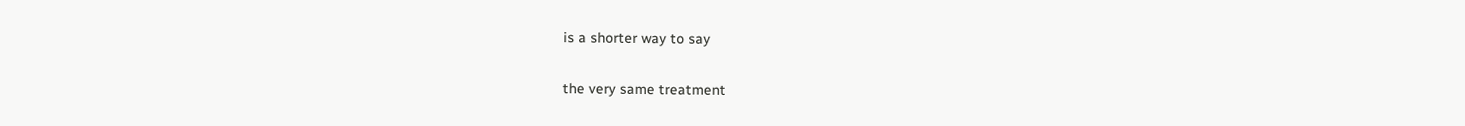is a shorter way to say

the very same treatment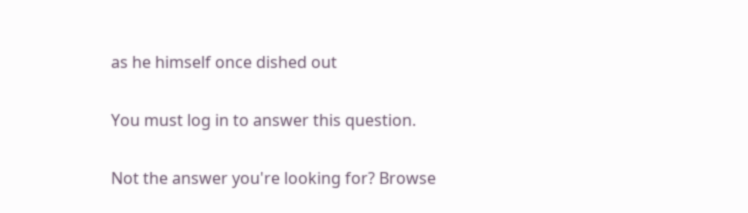as he himself once dished out

You must log in to answer this question.

Not the answer you're looking for? Browse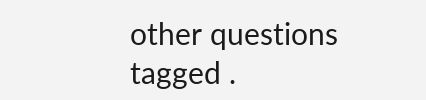other questions tagged .